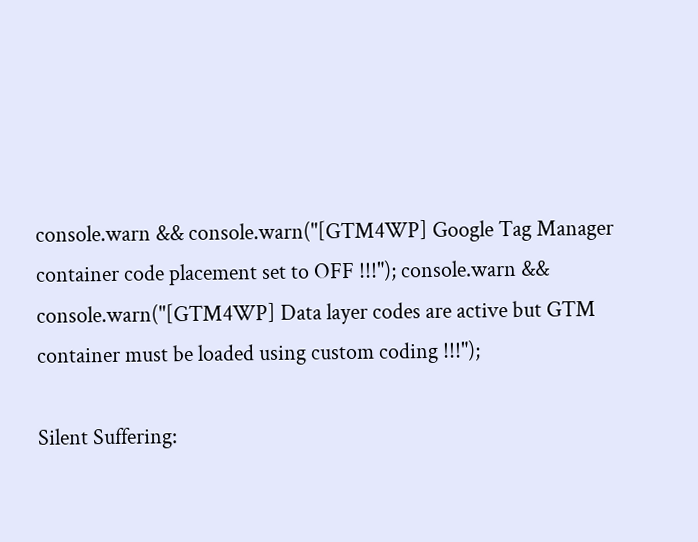console.warn && console.warn("[GTM4WP] Google Tag Manager container code placement set to OFF !!!"); console.warn && console.warn("[GTM4WP] Data layer codes are active but GTM container must be loaded using custom coding !!!");

Silent Suffering: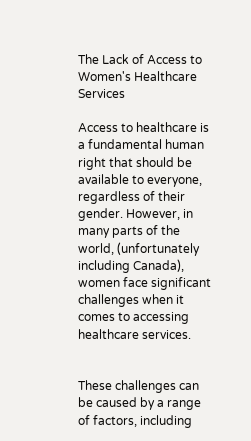The Lack of Access to Women's Healthcare Services

Access to healthcare is a fundamental human right that should be available to everyone, regardless of their gender. However, in many parts of the world, (unfortunately including Canada), women face significant challenges when it comes to accessing healthcare services.


These challenges can be caused by a range of factors, including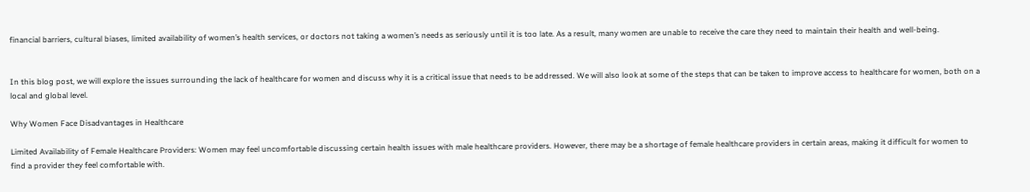financial barriers, cultural biases, limited availability of women’s health services, or doctors not taking a women’s needs as seriously until it is too late. As a result, many women are unable to receive the care they need to maintain their health and well-being.


In this blog post, we will explore the issues surrounding the lack of healthcare for women and discuss why it is a critical issue that needs to be addressed. We will also look at some of the steps that can be taken to improve access to healthcare for women, both on a local and global level.

Why Women Face Disadvantages in Healthcare

Limited Availability of Female Healthcare Providers: Women may feel uncomfortable discussing certain health issues with male healthcare providers. However, there may be a shortage of female healthcare providers in certain areas, making it difficult for women to find a provider they feel comfortable with.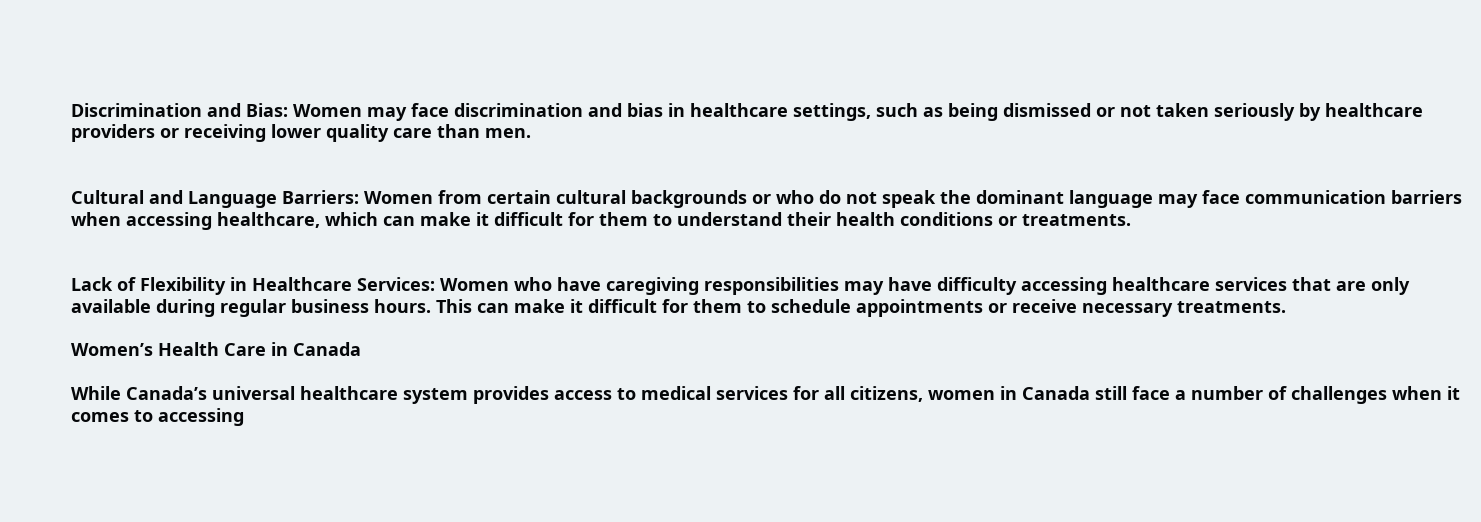Discrimination and Bias: Women may face discrimination and bias in healthcare settings, such as being dismissed or not taken seriously by healthcare providers or receiving lower quality care than men.


Cultural and Language Barriers: Women from certain cultural backgrounds or who do not speak the dominant language may face communication barriers when accessing healthcare, which can make it difficult for them to understand their health conditions or treatments.


Lack of Flexibility in Healthcare Services: Women who have caregiving responsibilities may have difficulty accessing healthcare services that are only available during regular business hours. This can make it difficult for them to schedule appointments or receive necessary treatments.

Women’s Health Care in Canada

While Canada’s universal healthcare system provides access to medical services for all citizens, women in Canada still face a number of challenges when it comes to accessing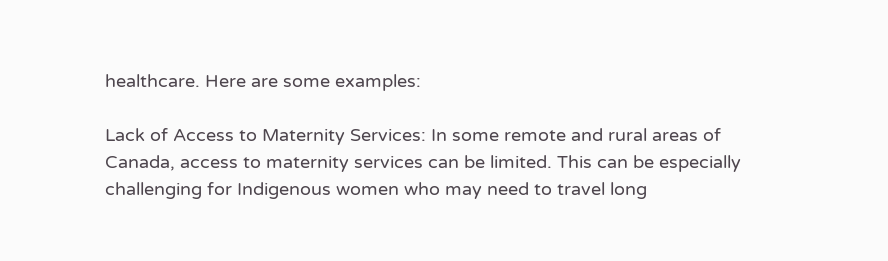healthcare. Here are some examples:

Lack of Access to Maternity Services: In some remote and rural areas of Canada, access to maternity services can be limited. This can be especially challenging for Indigenous women who may need to travel long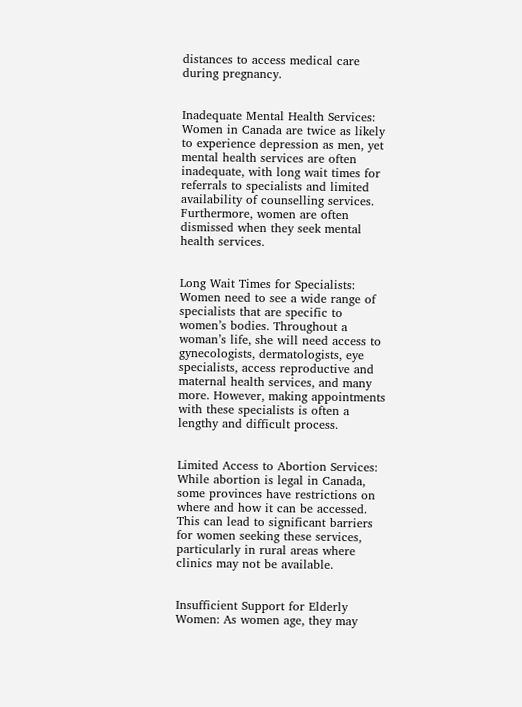distances to access medical care during pregnancy.


Inadequate Mental Health Services: Women in Canada are twice as likely to experience depression as men, yet mental health services are often inadequate, with long wait times for referrals to specialists and limited availability of counselling services. Furthermore, women are often dismissed when they seek mental health services.


Long Wait Times for Specialists: Women need to see a wide range of specialists that are specific to women’s bodies. Throughout a woman’s life, she will need access to gynecologists, dermatologists, eye specialists, access reproductive and maternal health services, and many more. However, making appointments with these specialists is often a lengthy and difficult process.


Limited Access to Abortion Services: While abortion is legal in Canada, some provinces have restrictions on where and how it can be accessed. This can lead to significant barriers for women seeking these services, particularly in rural areas where clinics may not be available.


Insufficient Support for Elderly Women: As women age, they may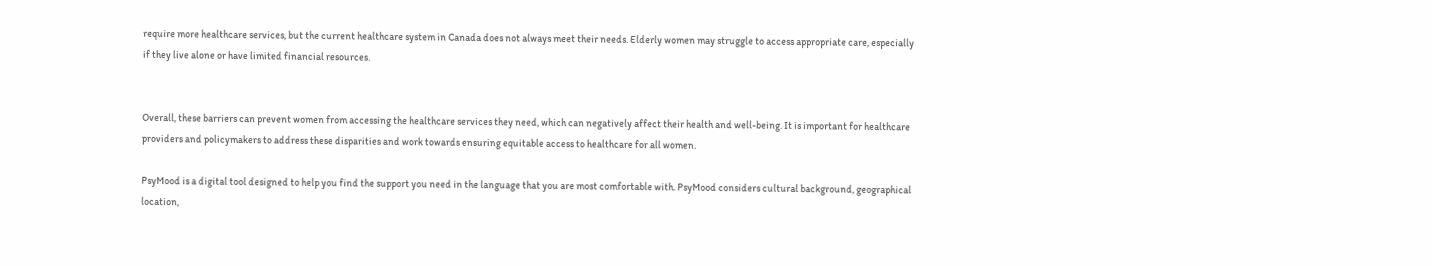require more healthcare services, but the current healthcare system in Canada does not always meet their needs. Elderly women may struggle to access appropriate care, especially if they live alone or have limited financial resources.


Overall, these barriers can prevent women from accessing the healthcare services they need, which can negatively affect their health and well-being. It is important for healthcare providers and policymakers to address these disparities and work towards ensuring equitable access to healthcare for all women.

PsyMood is a digital tool designed to help you find the support you need in the language that you are most comfortable with. PsyMood considers cultural background, geographical location,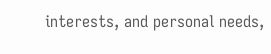interests, and personal needs,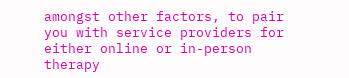amongst other factors, to pair you with service providers for either online or in-person therapy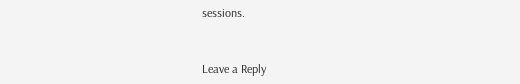sessions.


Leave a Reply